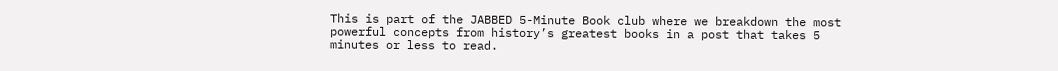This is part of the JABBED 5-Minute Book club where we breakdown the most powerful concepts from history’s greatest books in a post that takes 5 minutes or less to read.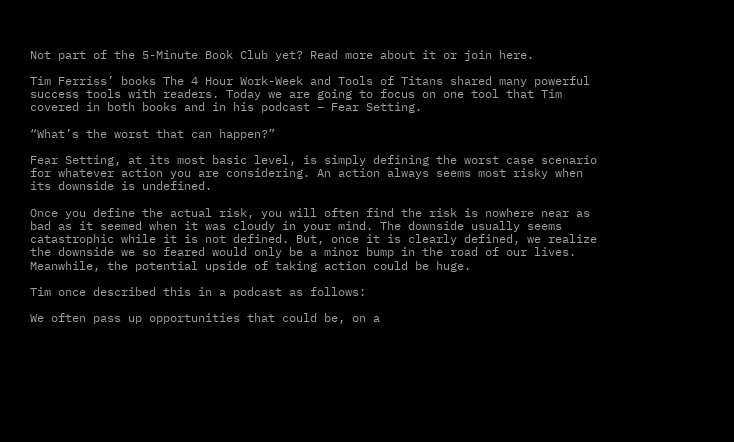Not part of the 5-Minute Book Club yet? Read more about it or join here.

Tim Ferriss’ books The 4 Hour Work-Week and Tools of Titans shared many powerful success tools with readers. Today we are going to focus on one tool that Tim covered in both books and in his podcast – Fear Setting.

“What’s the worst that can happen?”

Fear Setting, at its most basic level, is simply defining the worst case scenario for whatever action you are considering. An action always seems most risky when its downside is undefined.

Once you define the actual risk, you will often find the risk is nowhere near as bad as it seemed when it was cloudy in your mind. The downside usually seems catastrophic while it is not defined. But, once it is clearly defined, we realize the downside we so feared would only be a minor bump in the road of our lives. Meanwhile, the potential upside of taking action could be huge.

Tim once described this in a podcast as follows:

We often pass up opportunities that could be, on a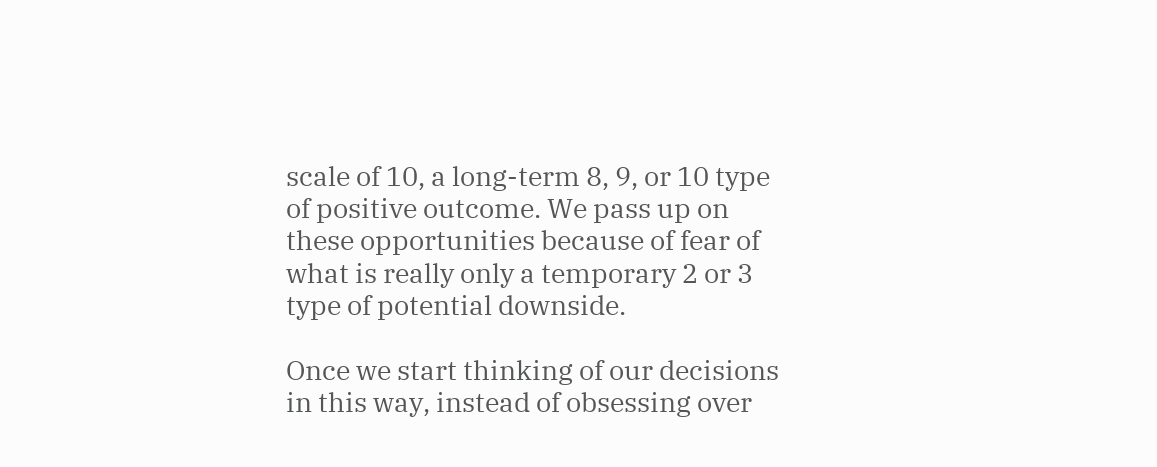scale of 10, a long-term 8, 9, or 10 type of positive outcome. We pass up on these opportunities because of fear of  what is really only a temporary 2 or 3 type of potential downside.

Once we start thinking of our decisions in this way, instead of obsessing over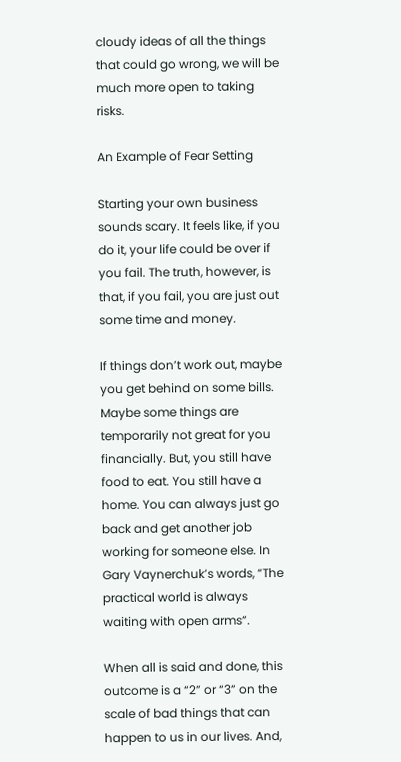cloudy ideas of all the things that could go wrong, we will be much more open to taking risks.

An Example of Fear Setting

Starting your own business sounds scary. It feels like, if you do it, your life could be over if you fail. The truth, however, is that, if you fail, you are just out some time and money.

If things don’t work out, maybe you get behind on some bills. Maybe some things are temporarily not great for you financially. But, you still have food to eat. You still have a home. You can always just go back and get another job working for someone else. In Gary Vaynerchuk’s words, “The practical world is always waiting with open arms”.

When all is said and done, this outcome is a “2” or “3” on the scale of bad things that can happen to us in our lives. And,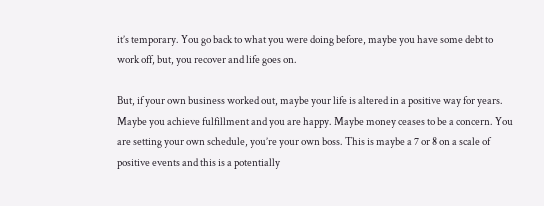it’s temporary. You go back to what you were doing before, maybe you have some debt to work off, but, you recover and life goes on.

But, if your own business worked out, maybe your life is altered in a positive way for years. Maybe you achieve fulfillment and you are happy. Maybe money ceases to be a concern. You are setting your own schedule, you’re your own boss. This is maybe a 7 or 8 on a scale of positive events and this is a potentially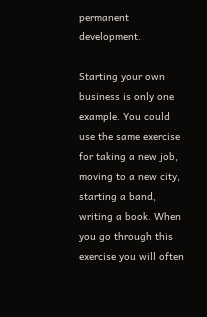permanent development.

Starting your own business is only one example. You could use the same exercise for taking a new job, moving to a new city, starting a band, writing a book. When you go through this exercise you will often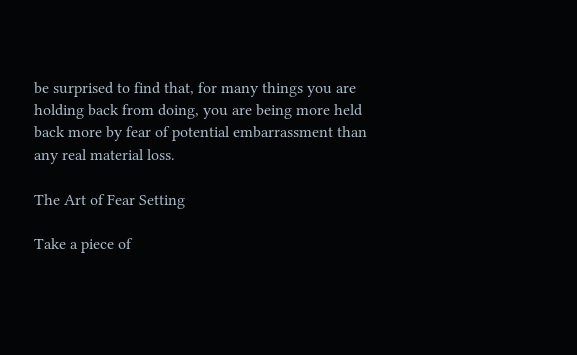be surprised to find that, for many things you are holding back from doing, you are being more held back more by fear of potential embarrassment than any real material loss.

The Art of Fear Setting

Take a piece of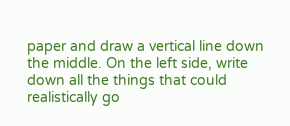paper and draw a vertical line down the middle. On the left side, write down all the things that could realistically go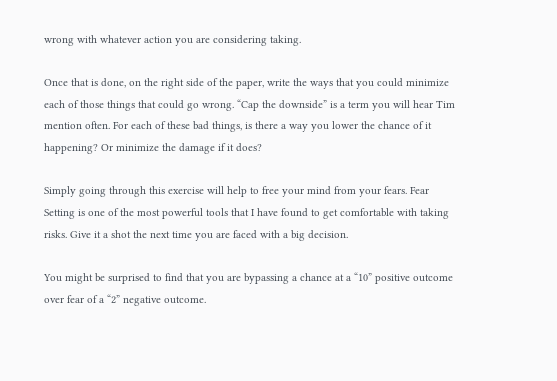wrong with whatever action you are considering taking.

Once that is done, on the right side of the paper, write the ways that you could minimize each of those things that could go wrong. “Cap the downside” is a term you will hear Tim mention often. For each of these bad things, is there a way you lower the chance of it happening? Or minimize the damage if it does?

Simply going through this exercise will help to free your mind from your fears. Fear Setting is one of the most powerful tools that I have found to get comfortable with taking risks. Give it a shot the next time you are faced with a big decision.

You might be surprised to find that you are bypassing a chance at a “10” positive outcome over fear of a “2” negative outcome.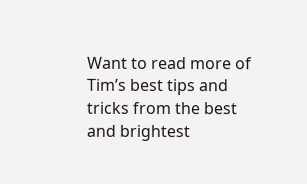Want to read more of Tim’s best tips and tricks from the best and brightest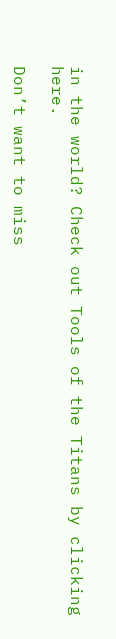in the world? Check out Tools of the Titans by clicking here.

Don’t want to miss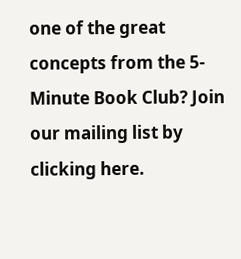one of the great concepts from the 5-Minute Book Club? Join our mailing list by clicking here.